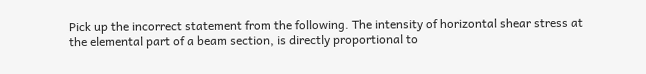Pick up the incorrect statement from the following. The intensity of horizontal shear stress at the elemental part of a beam section, is directly proportional to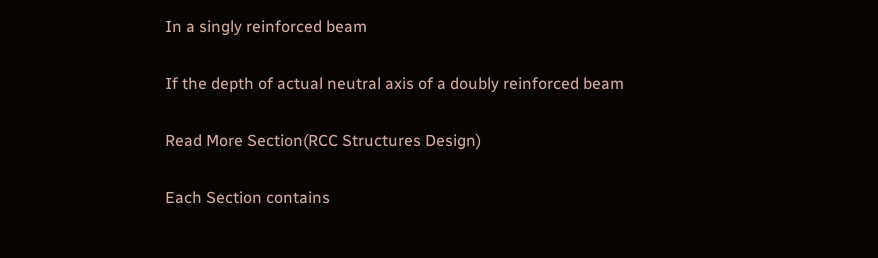In a singly reinforced beam

If the depth of actual neutral axis of a doubly reinforced beam

Read More Section(RCC Structures Design)

Each Section contains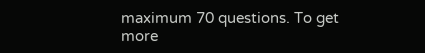maximum 70 questions. To get more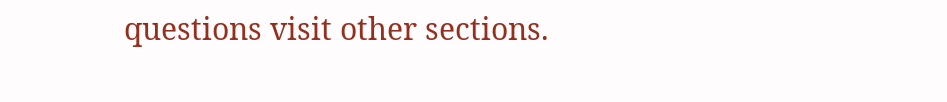questions visit other sections.